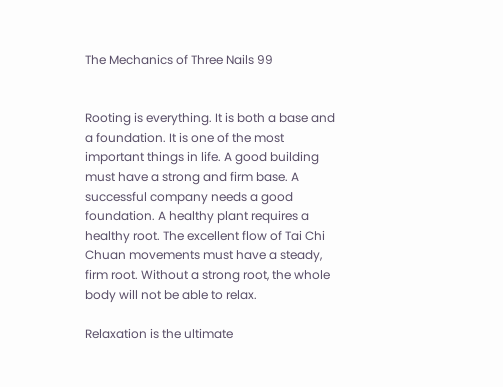The Mechanics of Three Nails 99


Rooting is everything. It is both a base and a foundation. It is one of the most important things in life. A good building must have a strong and firm base. A successful company needs a good foundation. A healthy plant requires a healthy root. The excellent flow of Tai Chi Chuan movements must have a steady, firm root. Without a strong root, the whole body will not be able to relax.

Relaxation is the ultimate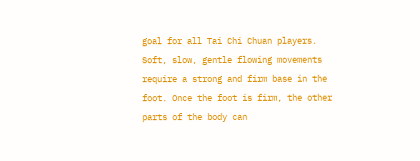goal for all Tai Chi Chuan players. Soft, slow, gentle flowing movements require a strong and firm base in the foot. Once the foot is firm, the other parts of the body can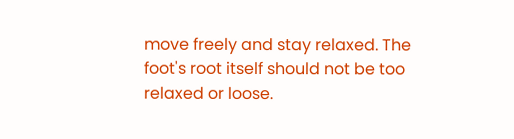move freely and stay relaxed. The foot's root itself should not be too relaxed or loose.